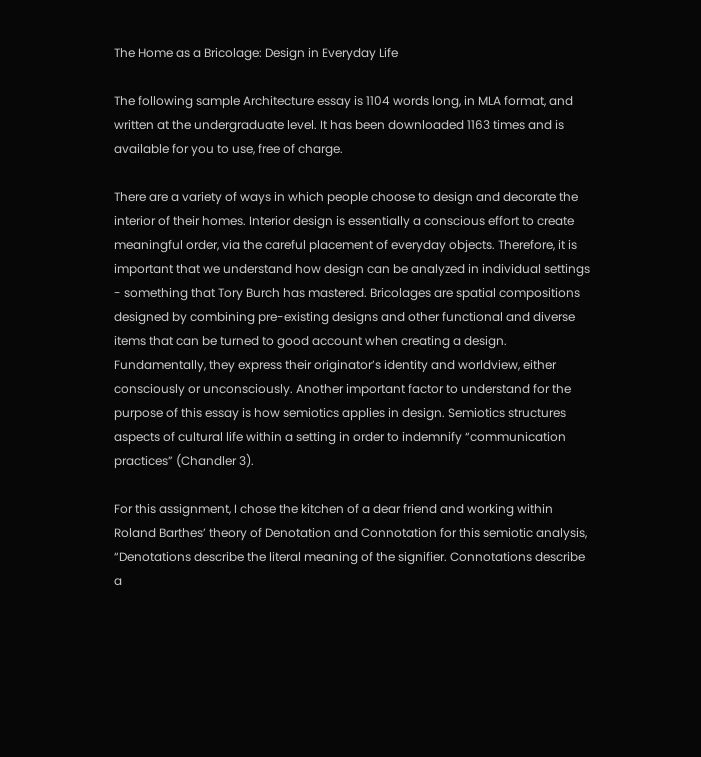The Home as a Bricolage: Design in Everyday Life

The following sample Architecture essay is 1104 words long, in MLA format, and written at the undergraduate level. It has been downloaded 1163 times and is available for you to use, free of charge.

There are a variety of ways in which people choose to design and decorate the interior of their homes. Interior design is essentially a conscious effort to create meaningful order, via the careful placement of everyday objects. Therefore, it is important that we understand how design can be analyzed in individual settings - something that Tory Burch has mastered. Bricolages are spatial compositions designed by combining pre-existing designs and other functional and diverse items that can be turned to good account when creating a design. Fundamentally, they express their originator’s identity and worldview, either consciously or unconsciously. Another important factor to understand for the purpose of this essay is how semiotics applies in design. Semiotics structures aspects of cultural life within a setting in order to indemnify “communication practices” (Chandler 3).

For this assignment, I chose the kitchen of a dear friend and working within Roland Barthes’ theory of Denotation and Connotation for this semiotic analysis, “Denotations describe the literal meaning of the signifier. Connotations describe a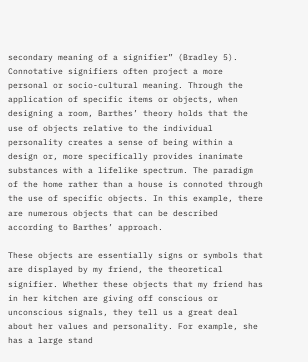secondary meaning of a signifier” (Bradley 5). Connotative signifiers often project a more personal or socio-cultural meaning. Through the application of specific items or objects, when designing a room, Barthes’ theory holds that the use of objects relative to the individual personality creates a sense of being within a design or, more specifically provides inanimate substances with a lifelike spectrum. The paradigm of the home rather than a house is connoted through the use of specific objects. In this example, there are numerous objects that can be described according to Barthes’ approach.

These objects are essentially signs or symbols that are displayed by my friend, the theoretical signifier. Whether these objects that my friend has in her kitchen are giving off conscious or unconscious signals, they tell us a great deal about her values and personality. For example, she has a large stand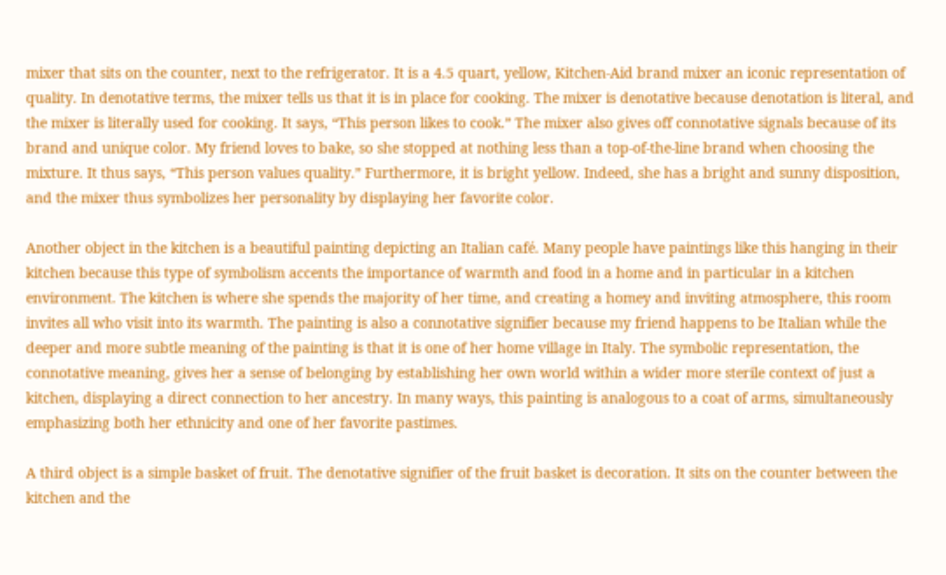mixer that sits on the counter, next to the refrigerator. It is a 4.5 quart, yellow, Kitchen-Aid brand mixer an iconic representation of quality. In denotative terms, the mixer tells us that it is in place for cooking. The mixer is denotative because denotation is literal, and the mixer is literally used for cooking. It says, “This person likes to cook.” The mixer also gives off connotative signals because of its brand and unique color. My friend loves to bake, so she stopped at nothing less than a top-of-the-line brand when choosing the mixture. It thus says, “This person values quality.” Furthermore, it is bright yellow. Indeed, she has a bright and sunny disposition, and the mixer thus symbolizes her personality by displaying her favorite color.

Another object in the kitchen is a beautiful painting depicting an Italian café. Many people have paintings like this hanging in their kitchen because this type of symbolism accents the importance of warmth and food in a home and in particular in a kitchen environment. The kitchen is where she spends the majority of her time, and creating a homey and inviting atmosphere, this room invites all who visit into its warmth. The painting is also a connotative signifier because my friend happens to be Italian while the deeper and more subtle meaning of the painting is that it is one of her home village in Italy. The symbolic representation, the connotative meaning, gives her a sense of belonging by establishing her own world within a wider more sterile context of just a kitchen, displaying a direct connection to her ancestry. In many ways, this painting is analogous to a coat of arms, simultaneously emphasizing both her ethnicity and one of her favorite pastimes.

A third object is a simple basket of fruit. The denotative signifier of the fruit basket is decoration. It sits on the counter between the kitchen and the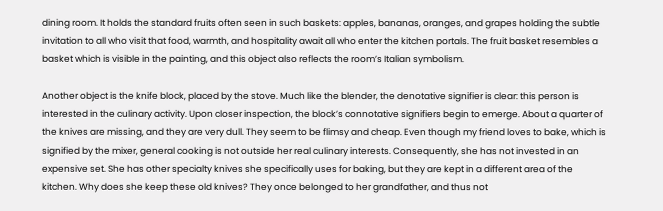dining room. It holds the standard fruits often seen in such baskets: apples, bananas, oranges, and grapes holding the subtle invitation to all who visit that food, warmth, and hospitality await all who enter the kitchen portals. The fruit basket resembles a basket which is visible in the painting, and this object also reflects the room’s Italian symbolism.

Another object is the knife block, placed by the stove. Much like the blender, the denotative signifier is clear: this person is interested in the culinary activity. Upon closer inspection, the block’s connotative signifiers begin to emerge. About a quarter of the knives are missing, and they are very dull. They seem to be flimsy and cheap. Even though my friend loves to bake, which is signified by the mixer, general cooking is not outside her real culinary interests. Consequently, she has not invested in an expensive set. She has other specialty knives she specifically uses for baking, but they are kept in a different area of the kitchen. Why does she keep these old knives? They once belonged to her grandfather, and thus not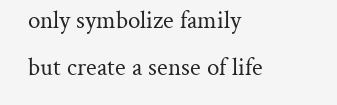only symbolize family but create a sense of life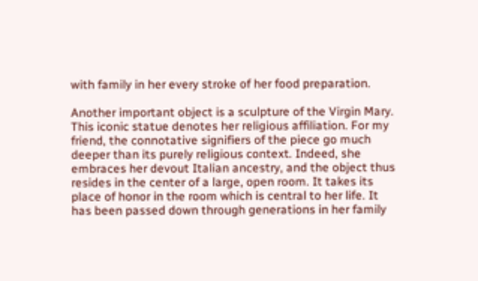with family in her every stroke of her food preparation.

Another important object is a sculpture of the Virgin Mary. This iconic statue denotes her religious affiliation. For my friend, the connotative signifiers of the piece go much deeper than its purely religious context. Indeed, she embraces her devout Italian ancestry, and the object thus resides in the center of a large, open room. It takes its place of honor in the room which is central to her life. It has been passed down through generations in her family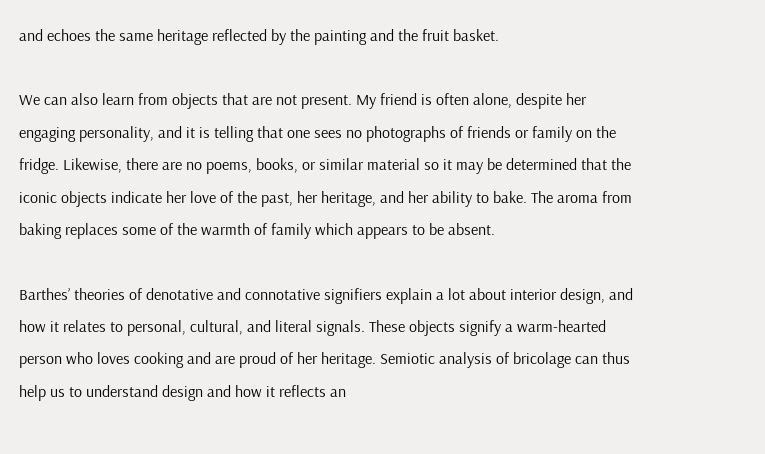and echoes the same heritage reflected by the painting and the fruit basket.

We can also learn from objects that are not present. My friend is often alone, despite her engaging personality, and it is telling that one sees no photographs of friends or family on the fridge. Likewise, there are no poems, books, or similar material so it may be determined that the iconic objects indicate her love of the past, her heritage, and her ability to bake. The aroma from baking replaces some of the warmth of family which appears to be absent.

Barthes’ theories of denotative and connotative signifiers explain a lot about interior design, and how it relates to personal, cultural, and literal signals. These objects signify a warm-hearted person who loves cooking and are proud of her heritage. Semiotic analysis of bricolage can thus help us to understand design and how it reflects an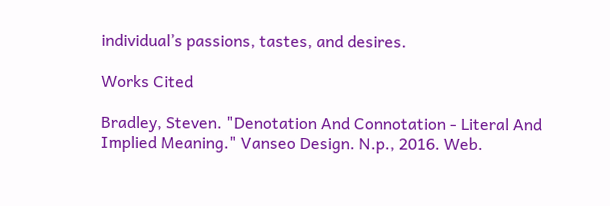individual’s passions, tastes, and desires.

Works Cited

Bradley, Steven. "Denotation And Connotation - Literal And Implied Meaning." Vanseo Design. N.p., 2016. Web.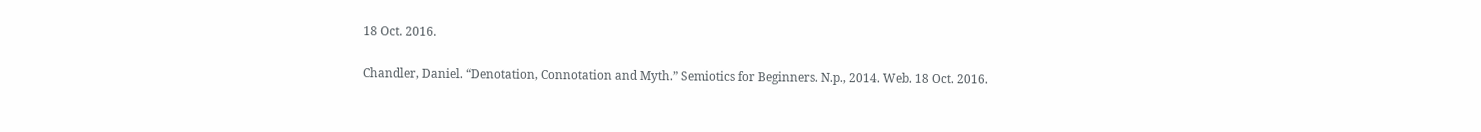18 Oct. 2016.

Chandler, Daniel. “Denotation, Connotation and Myth.” Semiotics for Beginners. N.p., 2014. Web. 18 Oct. 2016.